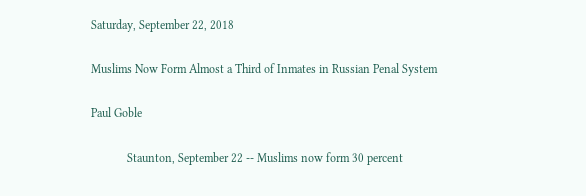Saturday, September 22, 2018

Muslims Now Form Almost a Third of Inmates in Russian Penal System

Paul Goble

            Staunton, September 22 -- Muslims now form 30 percent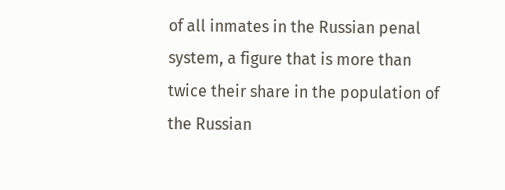of all inmates in the Russian penal system, a figure that is more than twice their share in the population of the Russian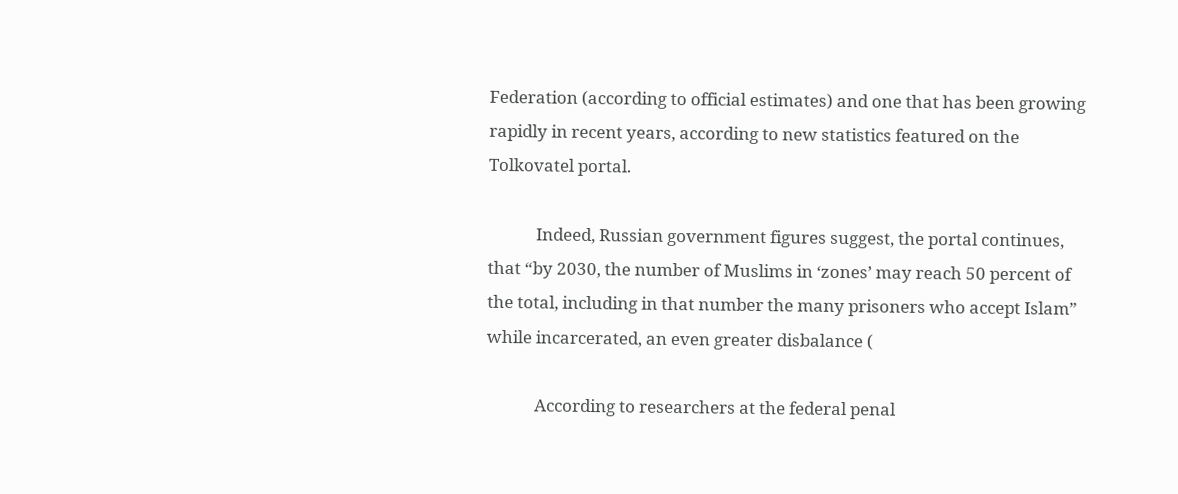Federation (according to official estimates) and one that has been growing rapidly in recent years, according to new statistics featured on the Tolkovatel portal.

            Indeed, Russian government figures suggest, the portal continues, that “by 2030, the number of Muslims in ‘zones’ may reach 50 percent of the total, including in that number the many prisoners who accept Islam” while incarcerated, an even greater disbalance (

            According to researchers at the federal penal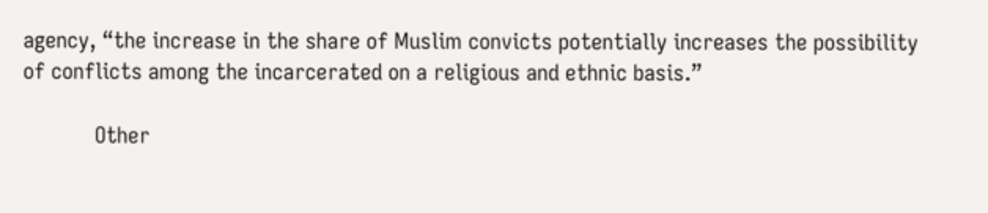agency, “the increase in the share of Muslim convicts potentially increases the possibility of conflicts among the incarcerated on a religious and ethnic basis.”

            Other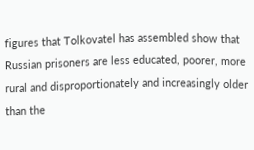figures that Tolkovatel has assembled show that Russian prisoners are less educated, poorer, more rural and disproportionately and increasingly older than the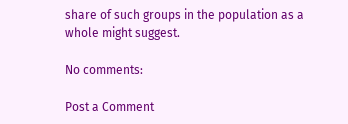share of such groups in the population as a whole might suggest.

No comments:

Post a Comment